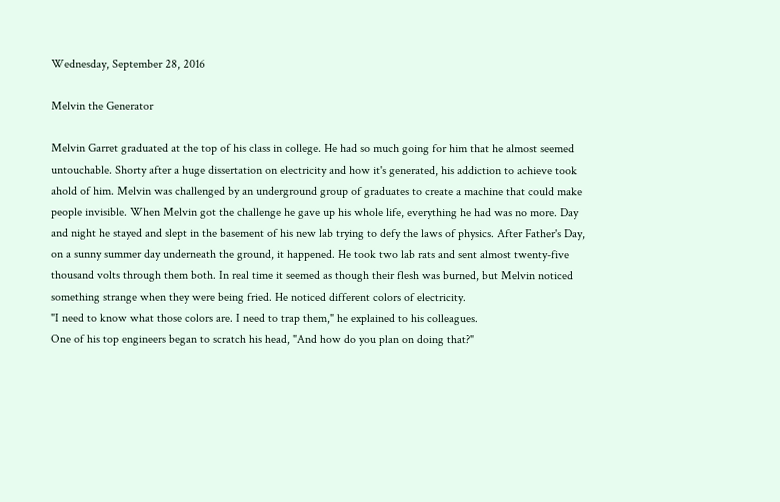Wednesday, September 28, 2016

Melvin the Generator

Melvin Garret graduated at the top of his class in college. He had so much going for him that he almost seemed untouchable. Shorty after a huge dissertation on electricity and how it's generated, his addiction to achieve took ahold of him. Melvin was challenged by an underground group of graduates to create a machine that could make people invisible. When Melvin got the challenge he gave up his whole life, everything he had was no more. Day and night he stayed and slept in the basement of his new lab trying to defy the laws of physics. After Father's Day, on a sunny summer day underneath the ground, it happened. He took two lab rats and sent almost twenty-five thousand volts through them both. In real time it seemed as though their flesh was burned, but Melvin noticed something strange when they were being fried. He noticed different colors of electricity.
"I need to know what those colors are. I need to trap them," he explained to his colleagues.
One of his top engineers began to scratch his head, "And how do you plan on doing that?"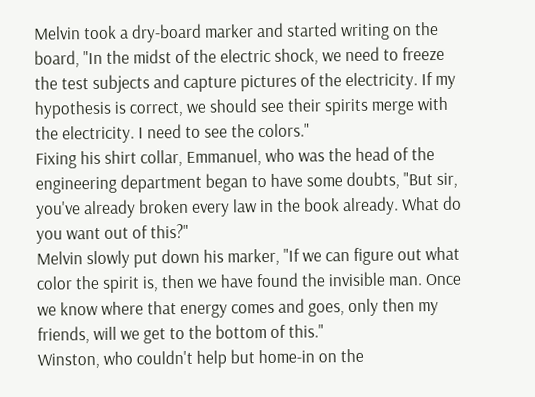Melvin took a dry-board marker and started writing on the board, "In the midst of the electric shock, we need to freeze the test subjects and capture pictures of the electricity. If my hypothesis is correct, we should see their spirits merge with the electricity. I need to see the colors."
Fixing his shirt collar, Emmanuel, who was the head of the engineering department began to have some doubts, "But sir, you've already broken every law in the book already. What do you want out of this?"
Melvin slowly put down his marker, "If we can figure out what color the spirit is, then we have found the invisible man. Once we know where that energy comes and goes, only then my friends, will we get to the bottom of this."
Winston, who couldn't help but home-in on the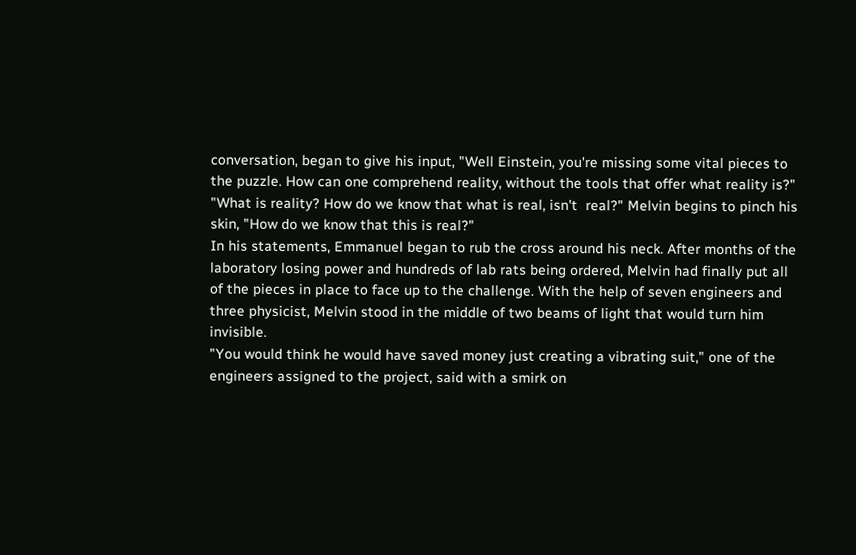conversation, began to give his input, "Well Einstein, you're missing some vital pieces to the puzzle. How can one comprehend reality, without the tools that offer what reality is?"
"What is reality? How do we know that what is real, isn't  real?" Melvin begins to pinch his skin, "How do we know that this is real?"
In his statements, Emmanuel began to rub the cross around his neck. After months of the laboratory losing power and hundreds of lab rats being ordered, Melvin had finally put all of the pieces in place to face up to the challenge. With the help of seven engineers and three physicist, Melvin stood in the middle of two beams of light that would turn him invisible.
"You would think he would have saved money just creating a vibrating suit," one of the engineers assigned to the project, said with a smirk on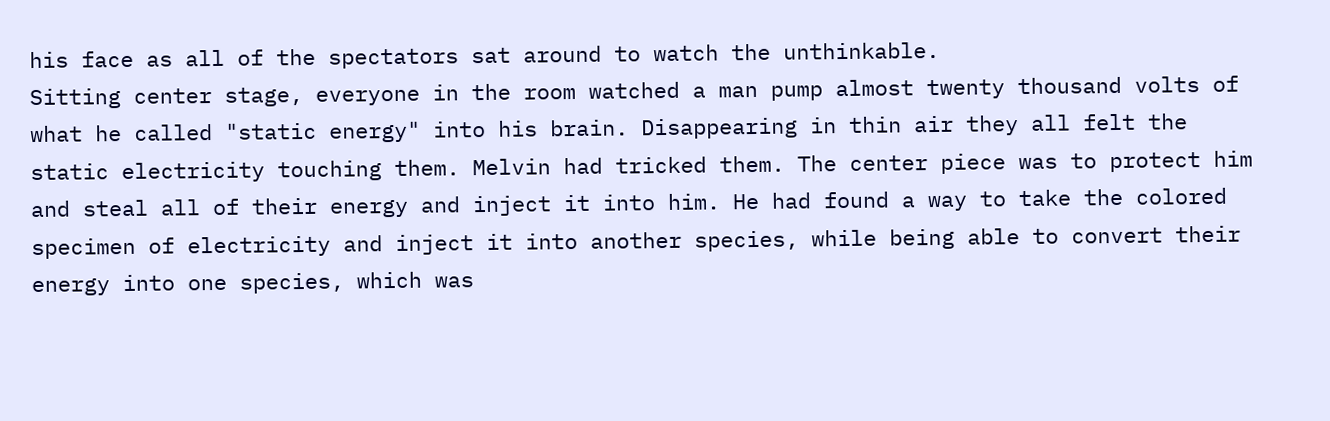his face as all of the spectators sat around to watch the unthinkable.
Sitting center stage, everyone in the room watched a man pump almost twenty thousand volts of what he called "static energy" into his brain. Disappearing in thin air they all felt the static electricity touching them. Melvin had tricked them. The center piece was to protect him and steal all of their energy and inject it into him. He had found a way to take the colored specimen of electricity and inject it into another species, while being able to convert their energy into one species, which was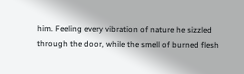him. Feeling every vibration of nature he sizzled through the door, while the smell of burned flesh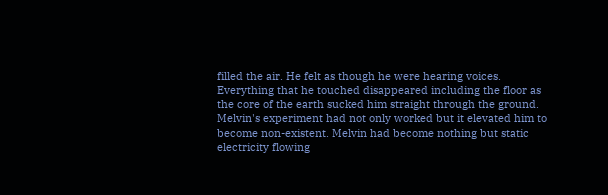filled the air. He felt as though he were hearing voices. Everything that he touched disappeared including the floor as the core of the earth sucked him straight through the ground. Melvin's experiment had not only worked but it elevated him to become non-existent. Melvin had become nothing but static electricity flowing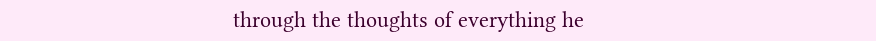through the thoughts of everything he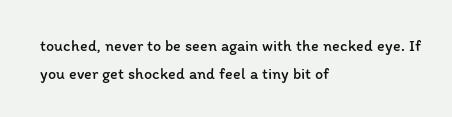touched, never to be seen again with the necked eye. If you ever get shocked and feel a tiny bit of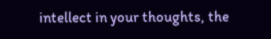intellect in your thoughts, the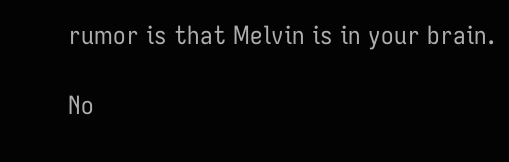rumor is that Melvin is in your brain.

No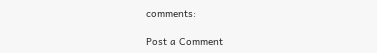comments:

Post a Comment